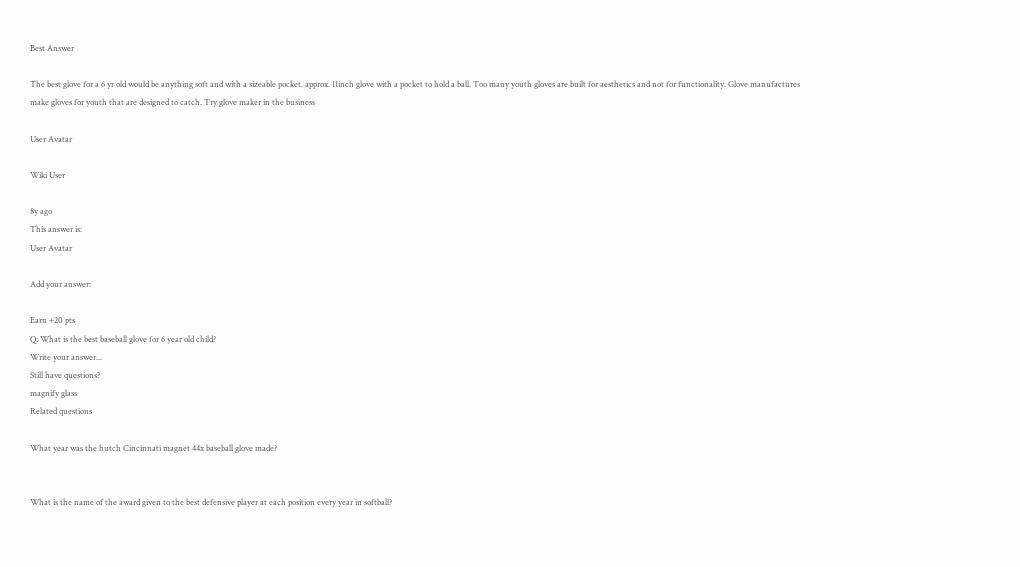Best Answer

The best glove for a 6 yr old would be anything soft and with a sizeable pocket. approx. 11inch glove with a pocket to hold a ball. Too many youth gloves are built for aesthetics and not for functionality. Glove manufactures make gloves for youth that are designed to catch. Try glove maker in the business

User Avatar

Wiki User

8y ago
This answer is:
User Avatar

Add your answer:

Earn +20 pts
Q: What is the best baseball glove for 6 year old child?
Write your answer...
Still have questions?
magnify glass
Related questions

What year was the hutch Cincinnati magnet 44x baseball glove made?


What is the name of the award given to the best defensive player at each position every year in softball?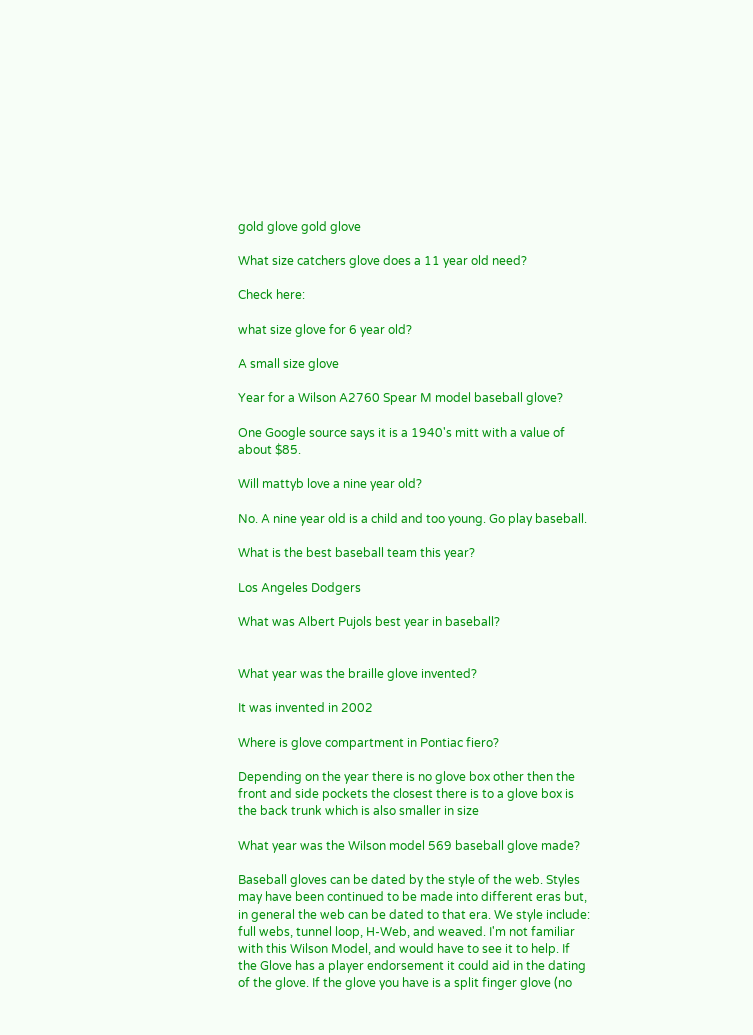gold glove gold glove

What size catchers glove does a 11 year old need?

Check here:

what size glove for 6 year old?

A small size glove

Year for a Wilson A2760 Spear M model baseball glove?

One Google source says it is a 1940's mitt with a value of about $85.

Will mattyb love a nine year old?

No. A nine year old is a child and too young. Go play baseball.

What is the best baseball team this year?

Los Angeles Dodgers

What was Albert Pujols best year in baseball?


What year was the braille glove invented?

It was invented in 2002

Where is glove compartment in Pontiac fiero?

Depending on the year there is no glove box other then the front and side pockets the closest there is to a glove box is the back trunk which is also smaller in size

What year was the Wilson model 569 baseball glove made?

Baseball gloves can be dated by the style of the web. Styles may have been continued to be made into different eras but, in general the web can be dated to that era. We style include: full webs, tunnel loop, H-Web, and weaved. I'm not familiar with this Wilson Model, and would have to see it to help. If the Glove has a player endorsement it could aid in the dating of the glove. If the glove you have is a split finger glove (no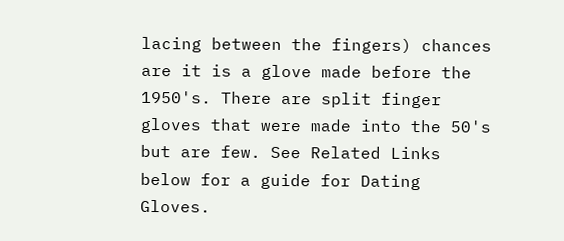lacing between the fingers) chances are it is a glove made before the 1950's. There are split finger gloves that were made into the 50's but are few. See Related Links below for a guide for Dating Gloves.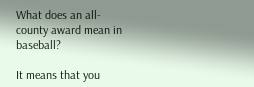What does an all-county award mean in baseball?

It means that you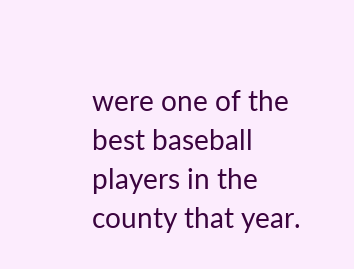were one of the best baseball players in the county that year.